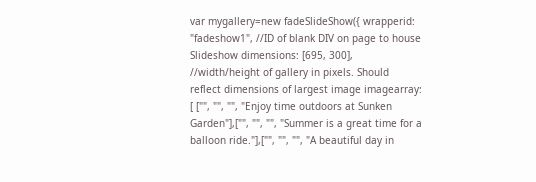var mygallery=new fadeSlideShow({ wrapperid: "fadeshow1", //ID of blank DIV on page to house Slideshow dimensions: [695, 300], //width/height of gallery in pixels. Should reflect dimensions of largest image imagearray: [ ["", "", "", "Enjoy time outdoors at Sunken Garden"],["", "", "", "Summer is a great time for a balloon ride."],["", "", "", "A beautiful day in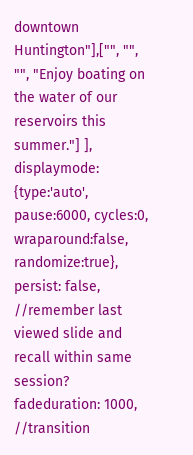downtown Huntington"],["", "", "", "Enjoy boating on the water of our reservoirs this summer."] ], displaymode: {type:'auto', pause:6000, cycles:0, wraparound:false, randomize:true}, persist: false, //remember last viewed slide and recall within same session? fadeduration: 1000, //transition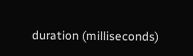duration (milliseconds)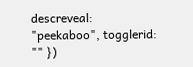descreveal: "peekaboo", togglerid: "" })